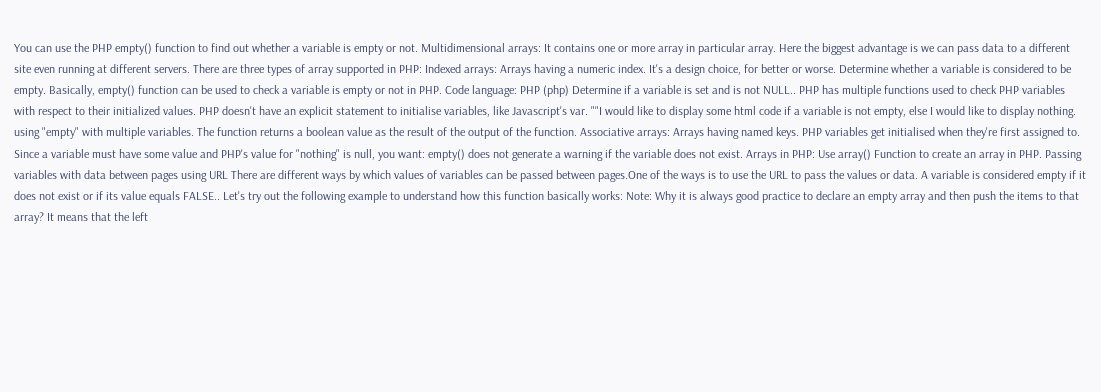You can use the PHP empty() function to find out whether a variable is empty or not. Multidimensional arrays: It contains one or more array in particular array. Here the biggest advantage is we can pass data to a different site even running at different servers. There are three types of array supported in PHP: Indexed arrays: Arrays having a numeric index. It's a design choice, for better or worse. Determine whether a variable is considered to be empty. Basically, empty() function can be used to check a variable is empty or not in PHP. Code language: PHP (php) Determine if a variable is set and is not NULL.. PHP has multiple functions used to check PHP variables with respect to their initialized values. PHP doesn't have an explicit statement to initialise variables, like Javascript's var. ""I would like to display some html code if a variable is not empty, else I would like to display nothing. using "empty" with multiple variables. The function returns a boolean value as the result of the output of the function. Associative arrays: Arrays having named keys. PHP variables get initialised when they're first assigned to. Since a variable must have some value and PHP's value for "nothing" is null, you want: empty() does not generate a warning if the variable does not exist. Arrays in PHP: Use array() Function to create an array in PHP. Passing variables with data between pages using URL There are different ways by which values of variables can be passed between pages.One of the ways is to use the URL to pass the values or data. A variable is considered empty if it does not exist or if its value equals FALSE.. Let's try out the following example to understand how this function basically works: Note: Why it is always good practice to declare an empty array and then push the items to that array? It means that the left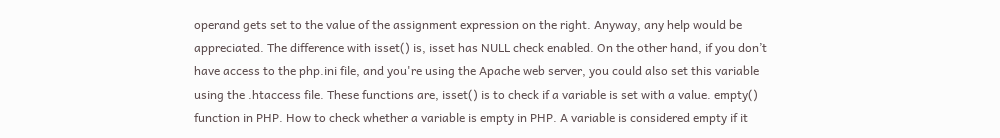operand gets set to the value of the assignment expression on the right. Anyway, any help would be appreciated. The difference with isset() is, isset has NULL check enabled. On the other hand, if you don’t have access to the php.ini file, and you're using the Apache web server, you could also set this variable using the .htaccess file. These functions are, isset() is to check if a variable is set with a value. empty() function in PHP. How to check whether a variable is empty in PHP. A variable is considered empty if it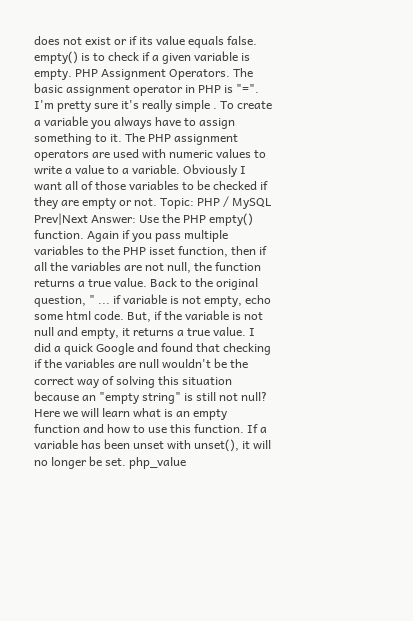does not exist or if its value equals false. empty() is to check if a given variable is empty. PHP Assignment Operators. The basic assignment operator in PHP is "=". I'm pretty sure it's really simple . To create a variable you always have to assign something to it. The PHP assignment operators are used with numeric values to write a value to a variable. Obviously I want all of those variables to be checked if they are empty or not. Topic: PHP / MySQL Prev|Next Answer: Use the PHP empty() function. Again if you pass multiple variables to the PHP isset function, then if all the variables are not null, the function returns a true value. Back to the original question, " ... if variable is not empty, echo some html code. But, if the variable is not null and empty, it returns a true value. I did a quick Google and found that checking if the variables are null wouldn't be the correct way of solving this situation because an "empty string" is still not null? Here we will learn what is an empty function and how to use this function. If a variable has been unset with unset(), it will no longer be set. php_value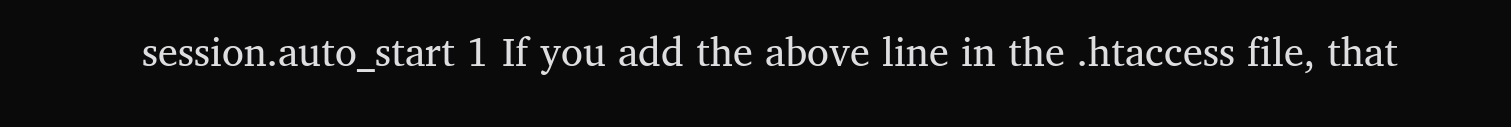session.auto_start 1 If you add the above line in the .htaccess file, that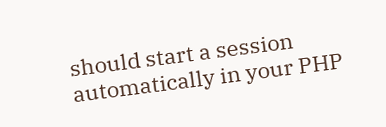should start a session automatically in your PHP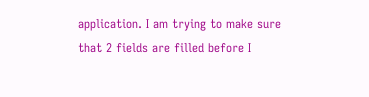application. I am trying to make sure that 2 fields are filled before I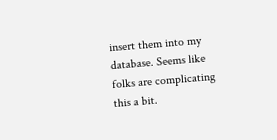insert them into my database. Seems like folks are complicating this a bit.